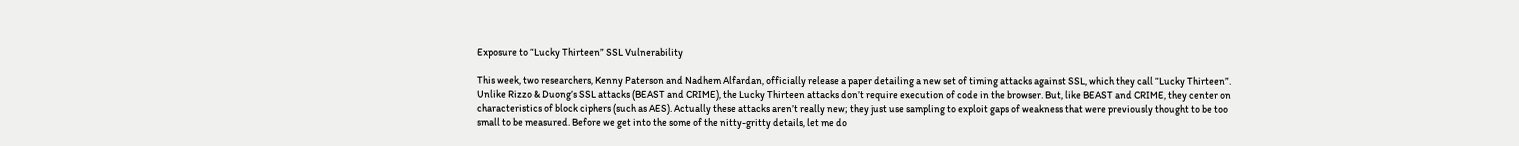Exposure to “Lucky Thirteen” SSL Vulnerability

This week, two researchers, Kenny Paterson and Nadhem Alfardan, officially release a paper detailing a new set of timing attacks against SSL, which they call “Lucky Thirteen”. Unlike Rizzo & Duong’s SSL attacks (BEAST and CRIME), the Lucky Thirteen attacks don’t require execution of code in the browser. But, like BEAST and CRIME, they center on characteristics of block ciphers (such as AES). Actually these attacks aren’t really new; they just use sampling to exploit gaps of weakness that were previously thought to be too small to be measured. Before we get into the some of the nitty-gritty details, let me do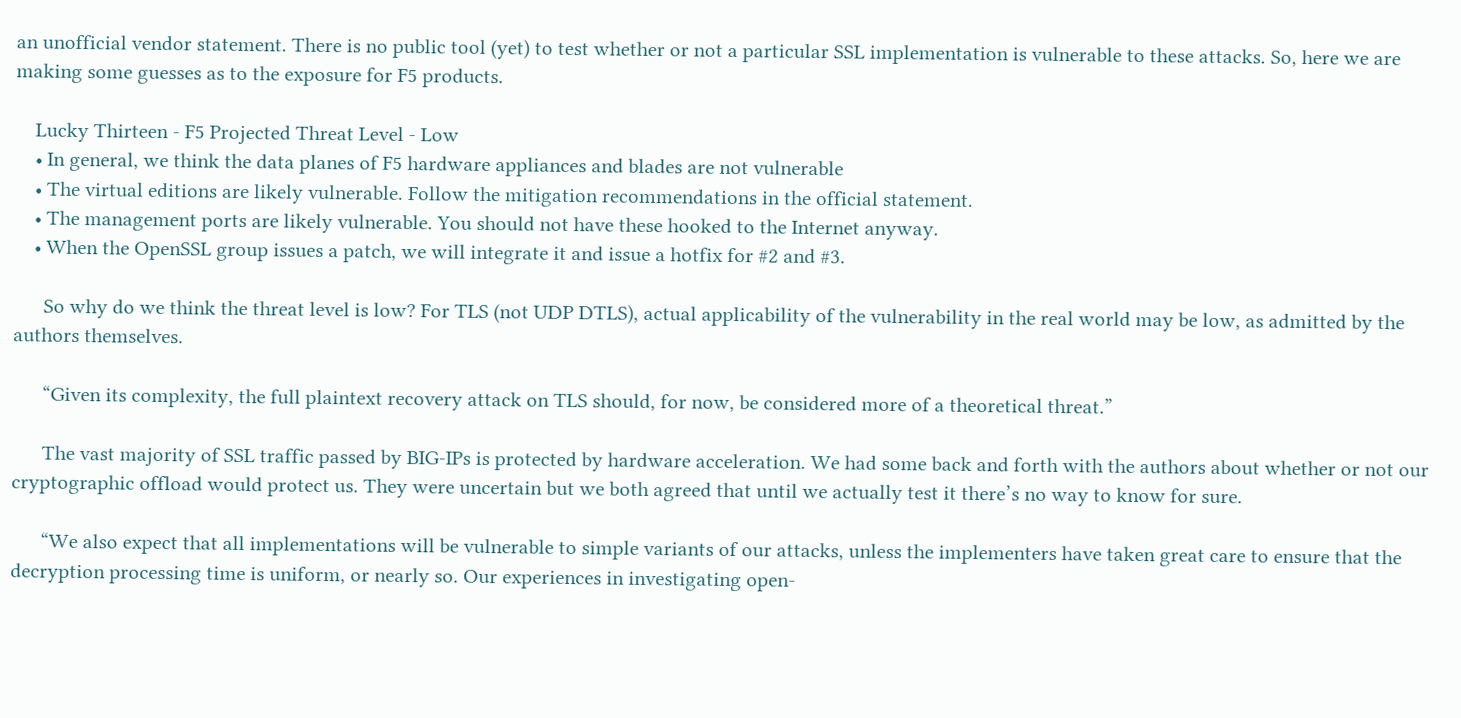an unofficial vendor statement. There is no public tool (yet) to test whether or not a particular SSL implementation is vulnerable to these attacks. So, here we are making some guesses as to the exposure for F5 products.

    Lucky Thirteen - F5 Projected Threat Level - Low
    • In general, we think the data planes of F5 hardware appliances and blades are not vulnerable
    • The virtual editions are likely vulnerable. Follow the mitigation recommendations in the official statement.
    • The management ports are likely vulnerable. You should not have these hooked to the Internet anyway.
    • When the OpenSSL group issues a patch, we will integrate it and issue a hotfix for #2 and #3.

      So why do we think the threat level is low? For TLS (not UDP DTLS), actual applicability of the vulnerability in the real world may be low, as admitted by the authors themselves.

      “Given its complexity, the full plaintext recovery attack on TLS should, for now, be considered more of a theoretical threat.”

      The vast majority of SSL traffic passed by BIG-IPs is protected by hardware acceleration. We had some back and forth with the authors about whether or not our cryptographic offload would protect us. They were uncertain but we both agreed that until we actually test it there’s no way to know for sure.

      “We also expect that all implementations will be vulnerable to simple variants of our attacks, unless the implementers have taken great care to ensure that the decryption processing time is uniform, or nearly so. Our experiences in investigating open-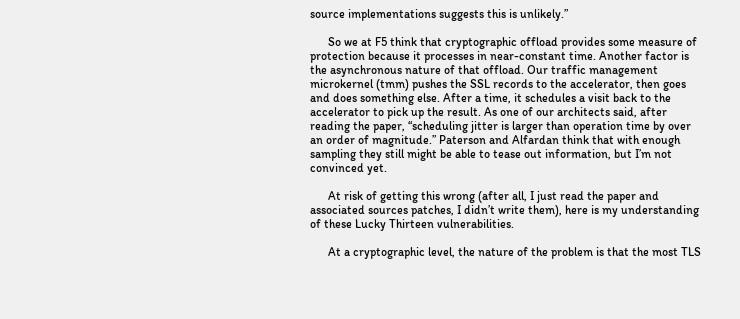source implementations suggests this is unlikely.”

      So we at F5 think that cryptographic offload provides some measure of protection because it processes in near-constant time. Another factor is the asynchronous nature of that offload. Our traffic management microkernel (tmm) pushes the SSL records to the accelerator, then goes and does something else. After a time, it schedules a visit back to the accelerator to pick up the result. As one of our architects said, after reading the paper, “scheduling jitter is larger than operation time by over an order of magnitude.” Paterson and Alfardan think that with enough sampling they still might be able to tease out information, but I’m not convinced yet.

      At risk of getting this wrong (after all, I just read the paper and associated sources patches, I didn’t write them), here is my understanding of these Lucky Thirteen vulnerabilities.

      At a cryptographic level, the nature of the problem is that the most TLS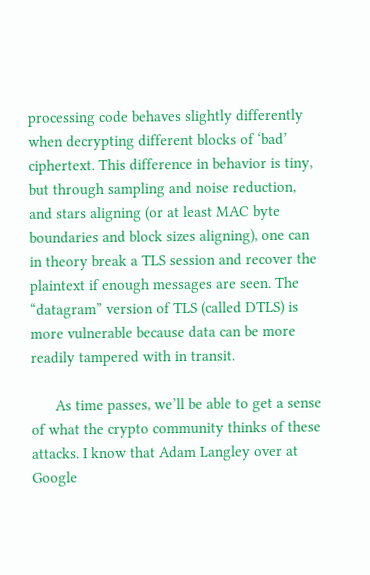processing code behaves slightly differently when decrypting different blocks of ‘bad’ ciphertext. This difference in behavior is tiny, but through sampling and noise reduction, and stars aligning (or at least MAC byte boundaries and block sizes aligning), one can in theory break a TLS session and recover the plaintext if enough messages are seen. The “datagram” version of TLS (called DTLS) is more vulnerable because data can be more readily tampered with in transit.

      As time passes, we’ll be able to get a sense of what the crypto community thinks of these attacks. I know that Adam Langley over at Google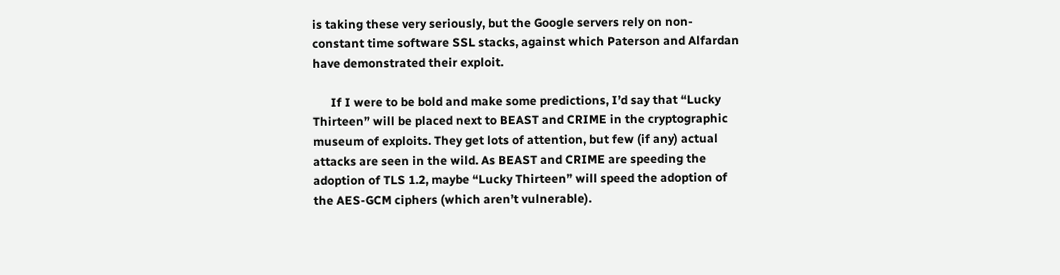is taking these very seriously, but the Google servers rely on non-constant time software SSL stacks, against which Paterson and Alfardan have demonstrated their exploit.

      If I were to be bold and make some predictions, I’d say that “Lucky Thirteen” will be placed next to BEAST and CRIME in the cryptographic museum of exploits. They get lots of attention, but few (if any) actual attacks are seen in the wild. As BEAST and CRIME are speeding the adoption of TLS 1.2, maybe “Lucky Thirteen” will speed the adoption of the AES-GCM ciphers (which aren’t vulnerable).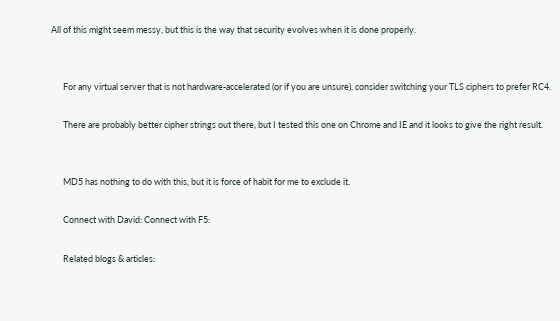All of this might seem messy, but this is the way that security evolves when it is done properly.


      For any virtual server that is not hardware-accelerated (or if you are unsure), consider switching your TLS ciphers to prefer RC4.

      There are probably better cipher strings out there, but I tested this one on Chrome and IE and it looks to give the right result.


      MD5 has nothing to do with this, but it is force of habit for me to exclude it.

      Connect with David: Connect with F5:

      Related blogs & articles: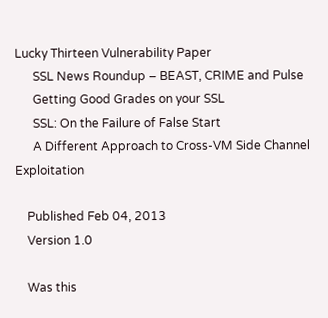Lucky Thirteen Vulnerability Paper
      SSL News Roundup – BEAST, CRIME and Pulse
      Getting Good Grades on your SSL
      SSL: On the Failure of False Start
      A Different Approach to Cross-VM Side Channel Exploitation

    Published Feb 04, 2013
    Version 1.0

    Was this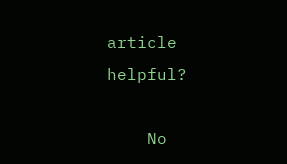article helpful?

    No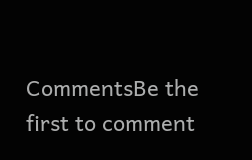CommentsBe the first to comment